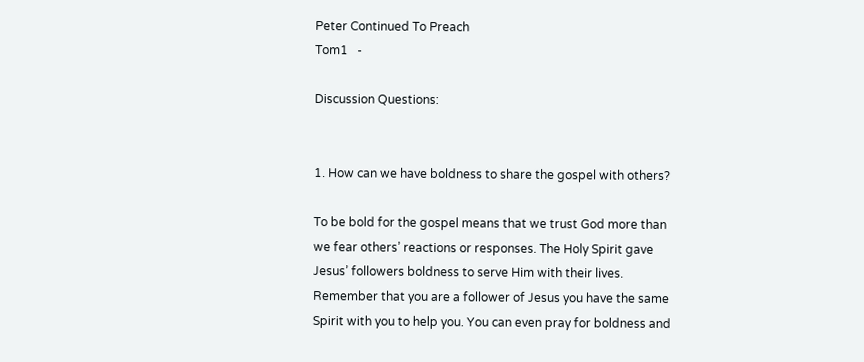Peter Continued To Preach
Tom1   -

Discussion Questions:


1. How can we have boldness to share the gospel with others?

To be bold for the gospel means that we trust God more than we fear others’ reactions or responses. The Holy Spirit gave Jesus’ followers boldness to serve Him with their lives. Remember that you are a follower of Jesus you have the same Spirit with you to help you. You can even pray for boldness and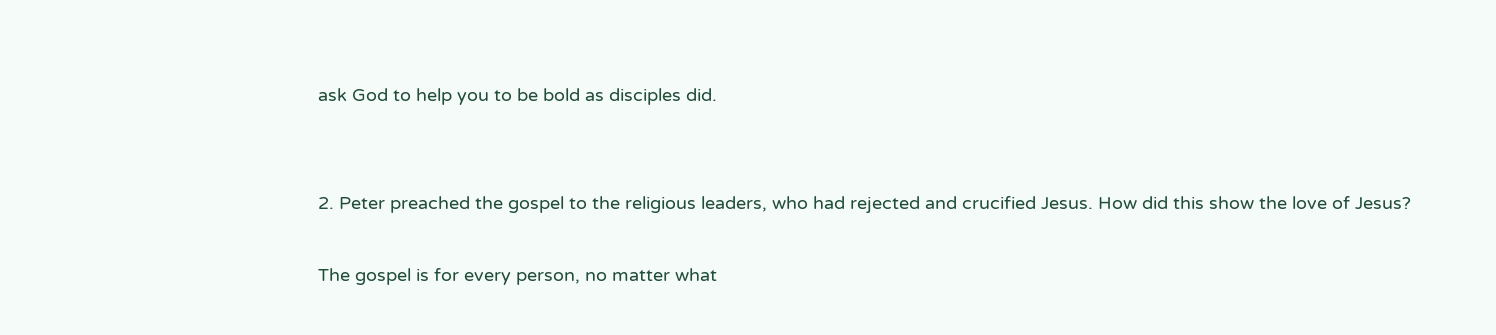ask God to help you to be bold as disciples did.


2. Peter preached the gospel to the religious leaders, who had rejected and crucified Jesus. How did this show the love of Jesus?

The gospel is for every person, no matter what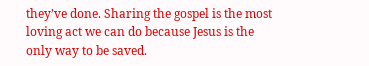they’ve done. Sharing the gospel is the most loving act we can do because Jesus is the only way to be saved.